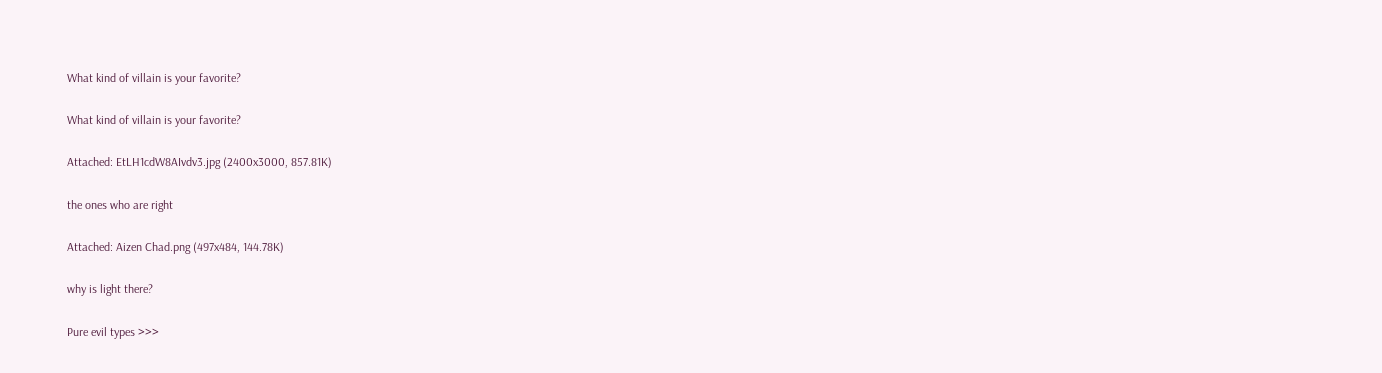What kind of villain is your favorite?

What kind of villain is your favorite?

Attached: EtLH1cdW8AIvdv3.jpg (2400x3000, 857.81K)

the ones who are right

Attached: Aizen Chad.png (497x484, 144.78K)

why is light there?

Pure evil types >>>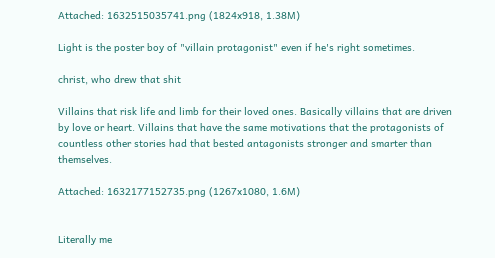Attached: 1632515035741.png (1824x918, 1.38M)

Light is the poster boy of "villain protagonist" even if he's right sometimes.

christ, who drew that shit

Villains that risk life and limb for their loved ones. Basically villains that are driven by love or heart. Villains that have the same motivations that the protagonists of countless other stories had that bested antagonists stronger and smarter than themselves.

Attached: 1632177152735.png (1267x1080, 1.6M)


Literally me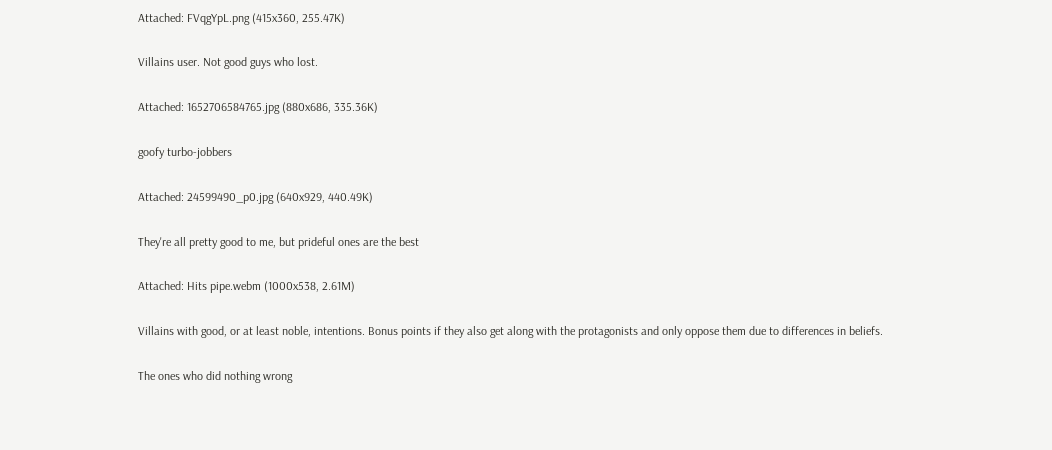Attached: FVqgYpL.png (415x360, 255.47K)

Villains user. Not good guys who lost.

Attached: 1652706584765.jpg (880x686, 335.36K)

goofy turbo-jobbers

Attached: 24599490_p0.jpg (640x929, 440.49K)

They're all pretty good to me, but prideful ones are the best

Attached: Hits pipe.webm (1000x538, 2.61M)

Villains with good, or at least noble, intentions. Bonus points if they also get along with the protagonists and only oppose them due to differences in beliefs.

The ones who did nothing wrong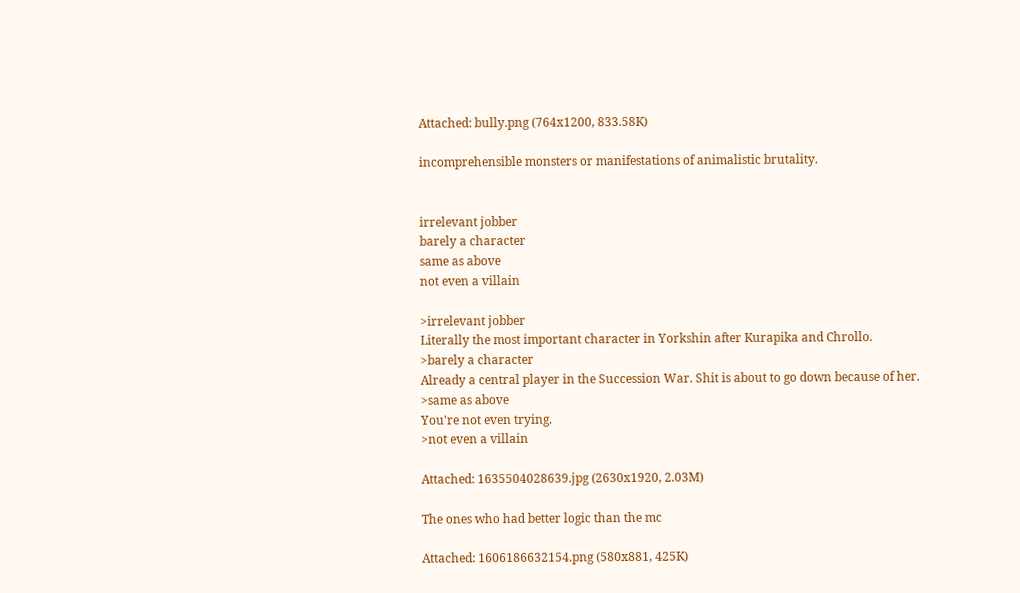Attached: bully.png (764x1200, 833.58K)

incomprehensible monsters or manifestations of animalistic brutality.


irrelevant jobber
barely a character
same as above
not even a villain

>irrelevant jobber
Literally the most important character in Yorkshin after Kurapika and Chrollo.
>barely a character
Already a central player in the Succession War. Shit is about to go down because of her.
>same as above
You're not even trying.
>not even a villain

Attached: 1635504028639.jpg (2630x1920, 2.03M)

The ones who had better logic than the mc

Attached: 1606186632154.png (580x881, 425K)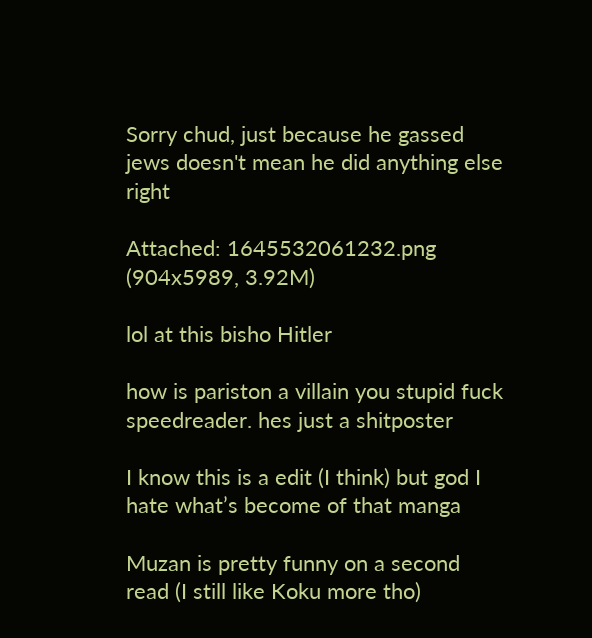Sorry chud, just because he gassed jews doesn't mean he did anything else right

Attached: 1645532061232.png (904x5989, 3.92M)

lol at this bisho Hitler

how is pariston a villain you stupid fuck speedreader. hes just a shitposter

I know this is a edit (I think) but god I hate what’s become of that manga

Muzan is pretty funny on a second read (I still like Koku more tho)